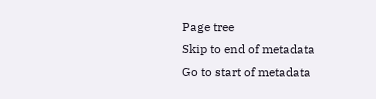Page tree
Skip to end of metadata
Go to start of metadata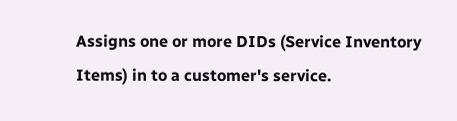Assigns one or more DIDs (Service Inventory Items) in to a customer's service.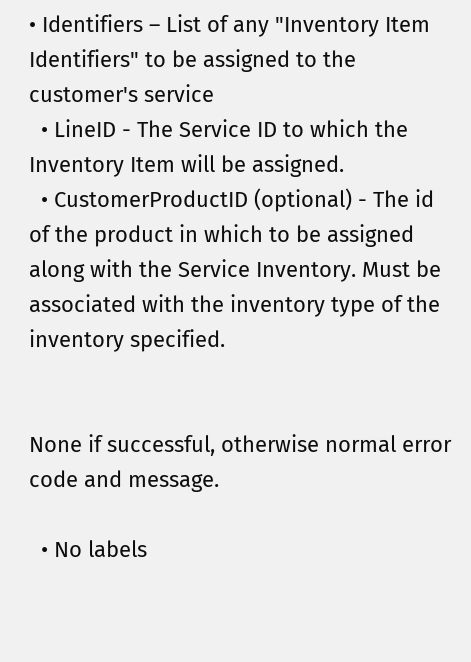• Identifiers – List of any "Inventory Item Identifiers" to be assigned to the customer's service
  • LineID - The Service ID to which the Inventory Item will be assigned.
  • CustomerProductID (optional) - The id of the product in which to be assigned along with the Service Inventory. Must be associated with the inventory type of the inventory specified.


None if successful, otherwise normal error code and message.

  • No labels